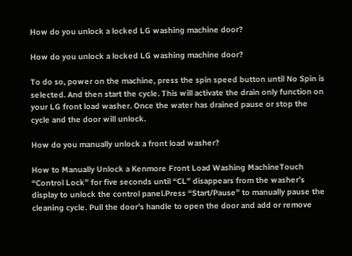How do you unlock a locked LG washing machine door?

How do you unlock a locked LG washing machine door?

To do so, power on the machine, press the spin speed button until No Spin is selected. And then start the cycle. This will activate the drain only function on your LG front load washer. Once the water has drained pause or stop the cycle and the door will unlock.

How do you manually unlock a front load washer?

How to Manually Unlock a Kenmore Front Load Washing MachineTouch “Control Lock” for five seconds until “CL” disappears from the washer’s display to unlock the control panel.Press “Start/Pause” to manually pause the cleaning cycle. Pull the door’s handle to open the door and add or remove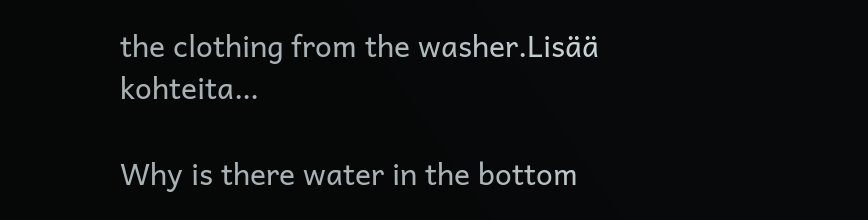the clothing from the washer.Lisää kohteita…

Why is there water in the bottom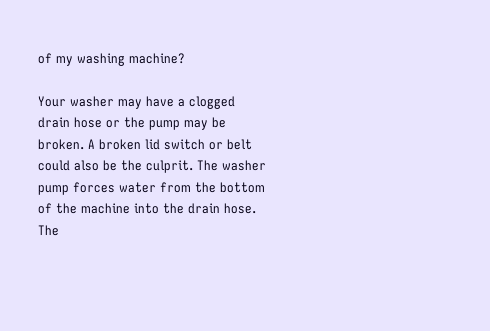of my washing machine?

Your washer may have a clogged drain hose or the pump may be broken. A broken lid switch or belt could also be the culprit. The washer pump forces water from the bottom of the machine into the drain hose. The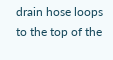drain hose loops to the top of the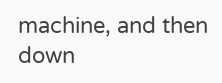machine, and then down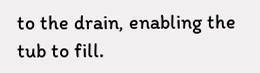to the drain, enabling the tub to fill.